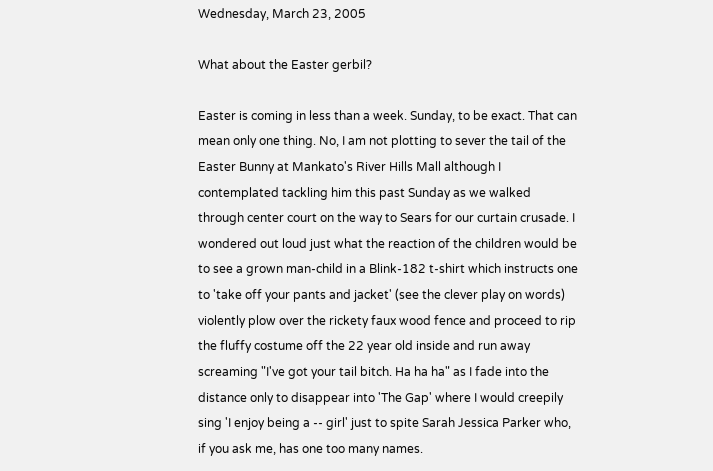Wednesday, March 23, 2005

What about the Easter gerbil?

Easter is coming in less than a week. Sunday, to be exact. That can mean only one thing. No, I am not plotting to sever the tail of the Easter Bunny at Mankato's River Hills Mall although I contemplated tackling him this past Sunday as we walked through center court on the way to Sears for our curtain crusade. I wondered out loud just what the reaction of the children would be to see a grown man-child in a Blink-182 t-shirt which instructs one to 'take off your pants and jacket' (see the clever play on words) violently plow over the rickety faux wood fence and proceed to rip the fluffy costume off the 22 year old inside and run away screaming "I've got your tail bitch. Ha ha ha" as I fade into the distance only to disappear into 'The Gap' where I would creepily sing 'I enjoy being a -- girl' just to spite Sarah Jessica Parker who, if you ask me, has one too many names.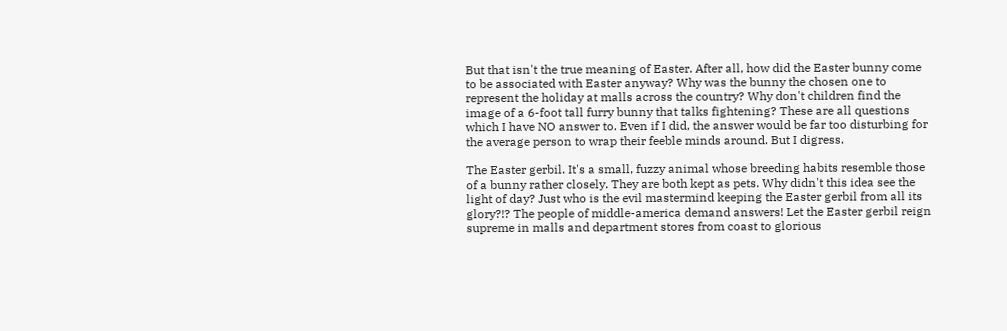But that isn't the true meaning of Easter. After all, how did the Easter bunny come to be associated with Easter anyway? Why was the bunny the chosen one to represent the holiday at malls across the country? Why don't children find the image of a 6-foot tall furry bunny that talks fightening? These are all questions which I have NO answer to. Even if I did, the answer would be far too disturbing for the average person to wrap their feeble minds around. But I digress.

The Easter gerbil. It's a small, fuzzy animal whose breeding habits resemble those of a bunny rather closely. They are both kept as pets. Why didn't this idea see the light of day? Just who is the evil mastermind keeping the Easter gerbil from all its glory?!? The people of middle-america demand answers! Let the Easter gerbil reign supreme in malls and department stores from coast to glorious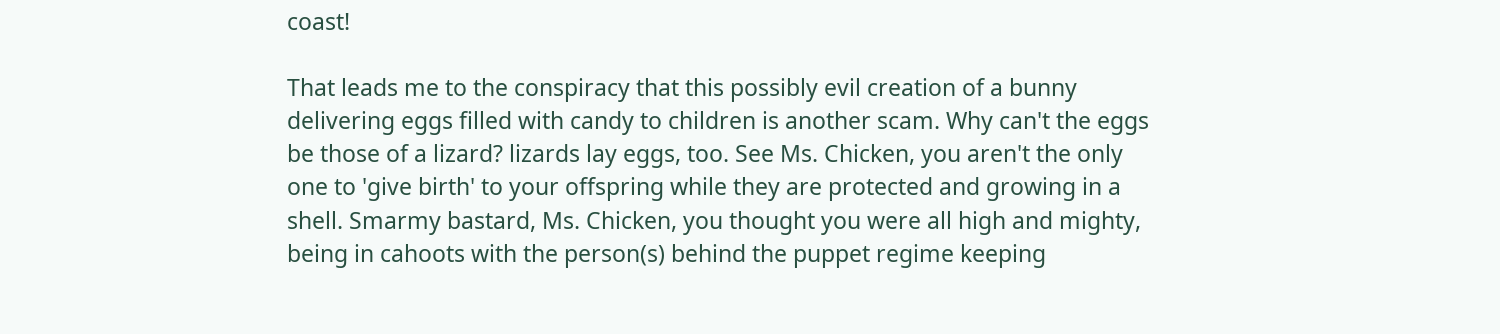coast!

That leads me to the conspiracy that this possibly evil creation of a bunny delivering eggs filled with candy to children is another scam. Why can't the eggs be those of a lizard? lizards lay eggs, too. See Ms. Chicken, you aren't the only one to 'give birth' to your offspring while they are protected and growing in a shell. Smarmy bastard, Ms. Chicken, you thought you were all high and mighty, being in cahoots with the person(s) behind the puppet regime keeping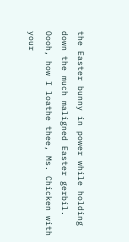the Easter bunny in power while holding down the much maligned Easter gerbil. Oooh, how I loathe thee, Ms. Chicken with your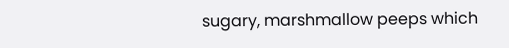sugary, marshmallow peeps which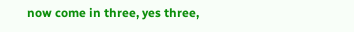now come in three, yes three,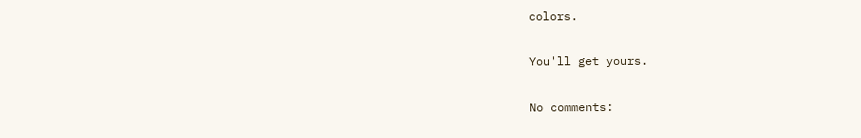colors.

You'll get yours.

No comments: